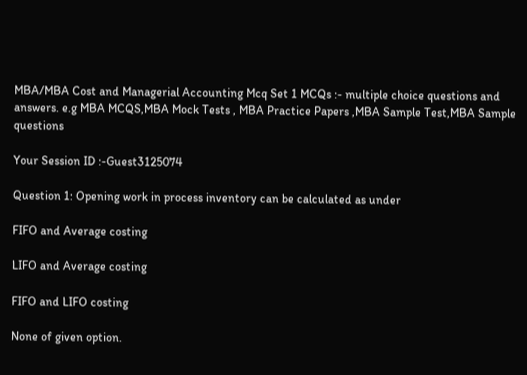MBA/MBA Cost and Managerial Accounting Mcq Set 1 MCQs :- multiple choice questions and answers. e.g MBA MCQS,MBA Mock Tests , MBA Practice Papers ,MBA Sample Test,MBA Sample questions

Your Session ID :-Guest3125074

Question 1: Opening work in process inventory can be calculated as under

FIFO and Average costing

LIFO and Average costing

FIFO and LIFO costing

None of given option.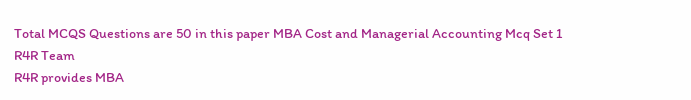Total MCQS Questions are 50 in this paper MBA Cost and Managerial Accounting Mcq Set 1
R4R Team
R4R provides MBA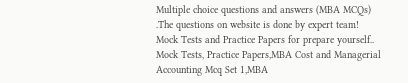Multiple choice questions and answers (MBA MCQs) .The questions on website is done by expert team! Mock Tests and Practice Papers for prepare yourself.. Mock Tests, Practice Papers,MBA Cost and Managerial Accounting Mcq Set 1,MBA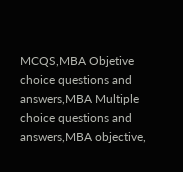MCQS,MBA Objetive choice questions and answers,MBA Multiple choice questions and answers,MBA objective,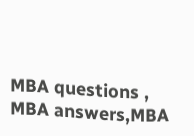MBA questions , MBA answers,MBA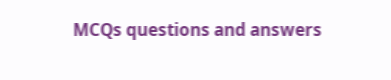MCQs questions and answers